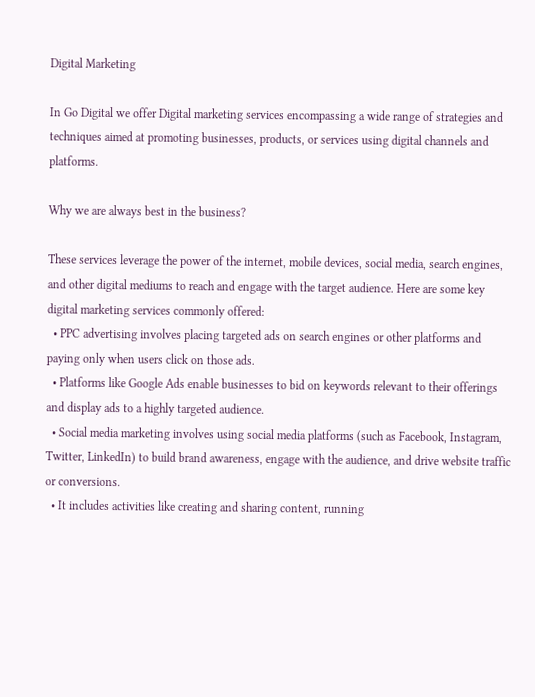Digital Marketing

In Go Digital we offer Digital marketing services encompassing a wide range of strategies and techniques aimed at promoting businesses, products, or services using digital channels and platforms.

Why we are always best in the business?

These services leverage the power of the internet, mobile devices, social media, search engines, and other digital mediums to reach and engage with the target audience. Here are some key digital marketing services commonly offered:
  • PPC advertising involves placing targeted ads on search engines or other platforms and paying only when users click on those ads.
  • Platforms like Google Ads enable businesses to bid on keywords relevant to their offerings and display ads to a highly targeted audience.
  • Social media marketing involves using social media platforms (such as Facebook, Instagram, Twitter, LinkedIn) to build brand awareness, engage with the audience, and drive website traffic or conversions.
  • It includes activities like creating and sharing content, running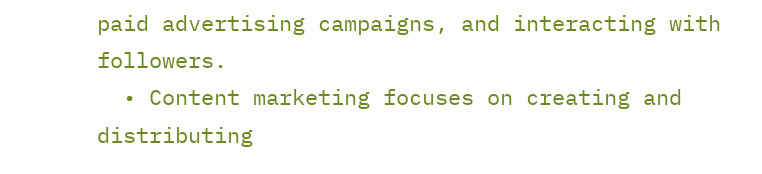paid advertising campaigns, and interacting with followers.
  • Content marketing focuses on creating and distributing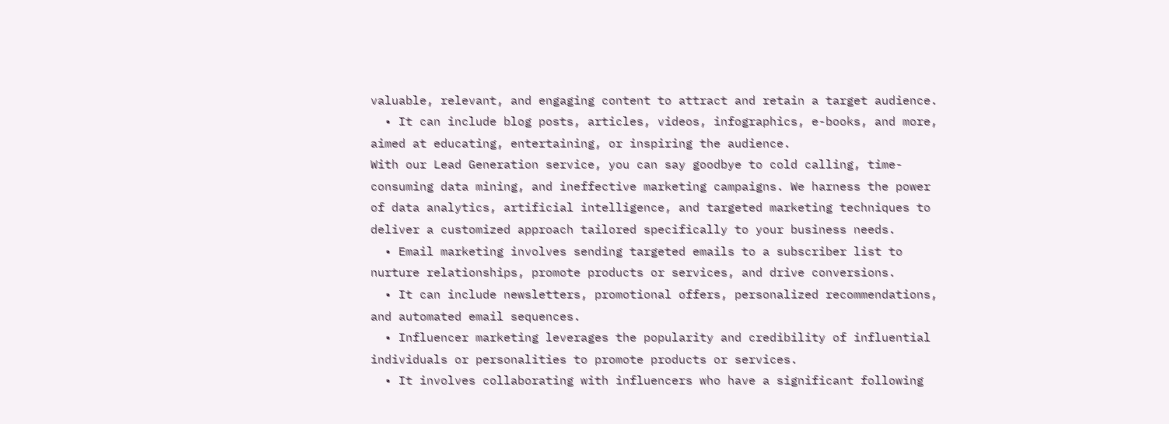valuable, relevant, and engaging content to attract and retain a target audience.
  • It can include blog posts, articles, videos, infographics, e-books, and more, aimed at educating, entertaining, or inspiring the audience.
With our Lead Generation service, you can say goodbye to cold calling, time-consuming data mining, and ineffective marketing campaigns. We harness the power of data analytics, artificial intelligence, and targeted marketing techniques to deliver a customized approach tailored specifically to your business needs.
  • Email marketing involves sending targeted emails to a subscriber list to nurture relationships, promote products or services, and drive conversions.
  • It can include newsletters, promotional offers, personalized recommendations, and automated email sequences.
  • Influencer marketing leverages the popularity and credibility of influential individuals or personalities to promote products or services.
  • It involves collaborating with influencers who have a significant following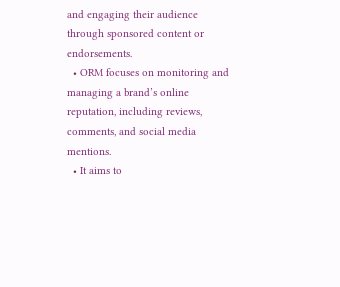and engaging their audience through sponsored content or endorsements.
  • ORM focuses on monitoring and managing a brand’s online reputation, including reviews, comments, and social media mentions.
  • It aims to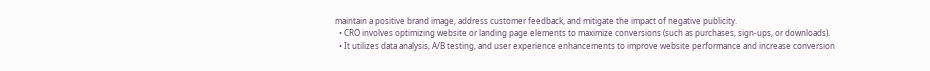maintain a positive brand image, address customer feedback, and mitigate the impact of negative publicity.
  • CRO involves optimizing website or landing page elements to maximize conversions (such as purchases, sign-ups, or downloads).
  • It utilizes data analysis, A/B testing, and user experience enhancements to improve website performance and increase conversion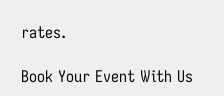rates.

Book Your Event With Us